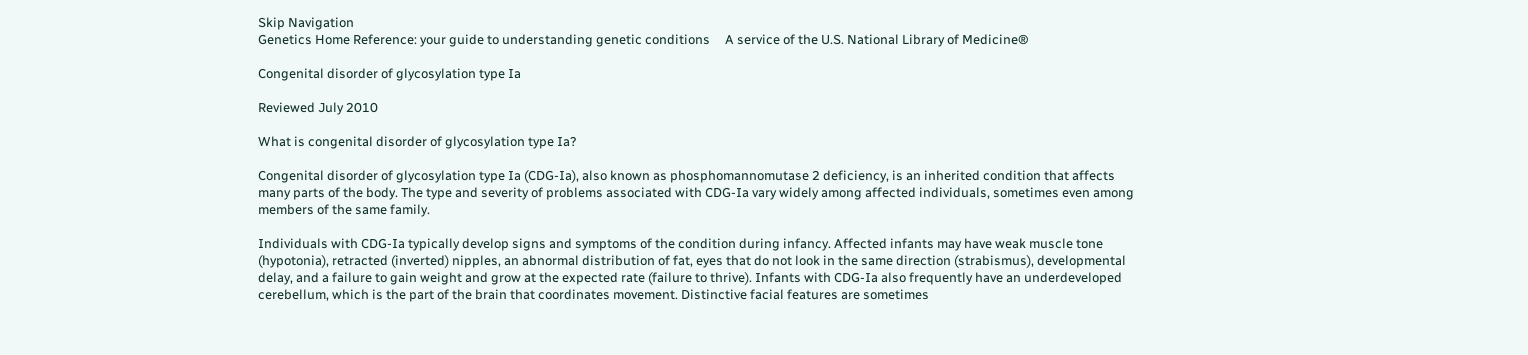Skip Navigation
Genetics Home Reference: your guide to understanding genetic conditions     A service of the U.S. National Library of Medicine®

Congenital disorder of glycosylation type Ia

Reviewed July 2010

What is congenital disorder of glycosylation type Ia?

Congenital disorder of glycosylation type Ia (CDG-Ia), also known as phosphomannomutase 2 deficiency, is an inherited condition that affects many parts of the body. The type and severity of problems associated with CDG-Ia vary widely among affected individuals, sometimes even among members of the same family.

Individuals with CDG-Ia typically develop signs and symptoms of the condition during infancy. Affected infants may have weak muscle tone (hypotonia), retracted (inverted) nipples, an abnormal distribution of fat, eyes that do not look in the same direction (strabismus), developmental delay, and a failure to gain weight and grow at the expected rate (failure to thrive). Infants with CDG-Ia also frequently have an underdeveloped cerebellum, which is the part of the brain that coordinates movement. Distinctive facial features are sometimes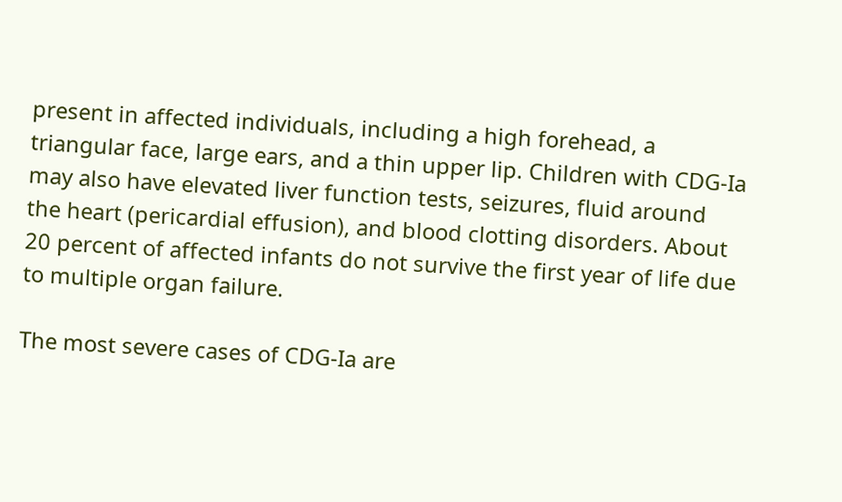present in affected individuals, including a high forehead, a triangular face, large ears, and a thin upper lip. Children with CDG-Ia may also have elevated liver function tests, seizures, fluid around the heart (pericardial effusion), and blood clotting disorders. About 20 percent of affected infants do not survive the first year of life due to multiple organ failure.

The most severe cases of CDG-Ia are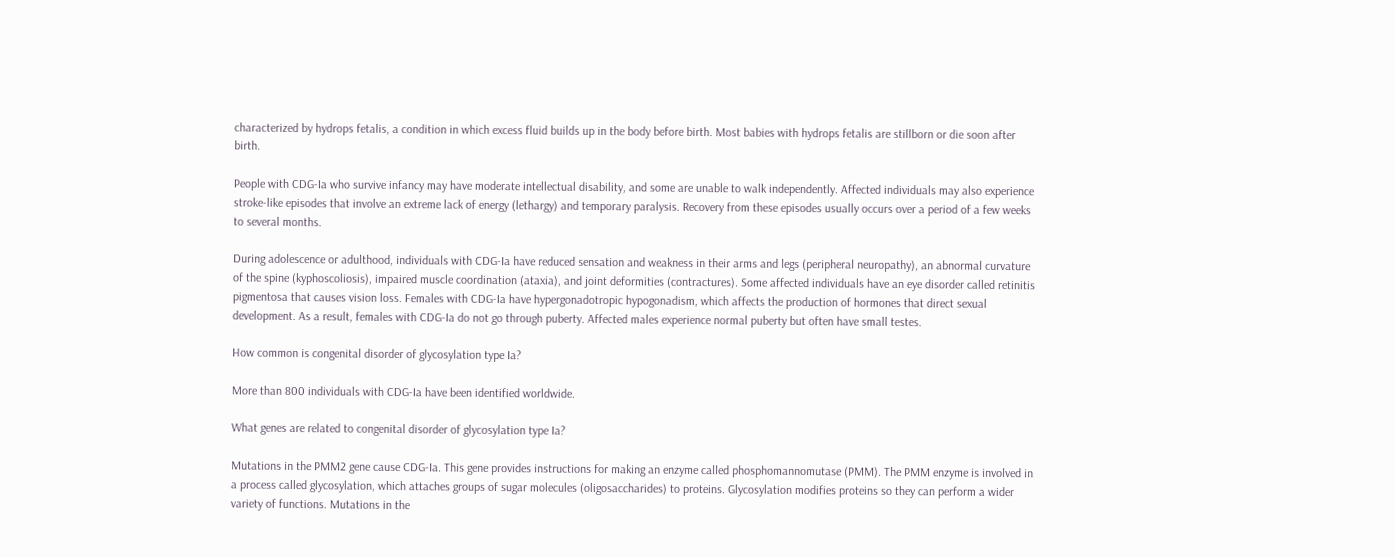characterized by hydrops fetalis, a condition in which excess fluid builds up in the body before birth. Most babies with hydrops fetalis are stillborn or die soon after birth.

People with CDG-Ia who survive infancy may have moderate intellectual disability, and some are unable to walk independently. Affected individuals may also experience stroke-like episodes that involve an extreme lack of energy (lethargy) and temporary paralysis. Recovery from these episodes usually occurs over a period of a few weeks to several months.

During adolescence or adulthood, individuals with CDG-Ia have reduced sensation and weakness in their arms and legs (peripheral neuropathy), an abnormal curvature of the spine (kyphoscoliosis), impaired muscle coordination (ataxia), and joint deformities (contractures). Some affected individuals have an eye disorder called retinitis pigmentosa that causes vision loss. Females with CDG-Ia have hypergonadotropic hypogonadism, which affects the production of hormones that direct sexual development. As a result, females with CDG-Ia do not go through puberty. Affected males experience normal puberty but often have small testes.

How common is congenital disorder of glycosylation type Ia?

More than 800 individuals with CDG-Ia have been identified worldwide.

What genes are related to congenital disorder of glycosylation type Ia?

Mutations in the PMM2 gene cause CDG-Ia. This gene provides instructions for making an enzyme called phosphomannomutase (PMM). The PMM enzyme is involved in a process called glycosylation, which attaches groups of sugar molecules (oligosaccharides) to proteins. Glycosylation modifies proteins so they can perform a wider variety of functions. Mutations in the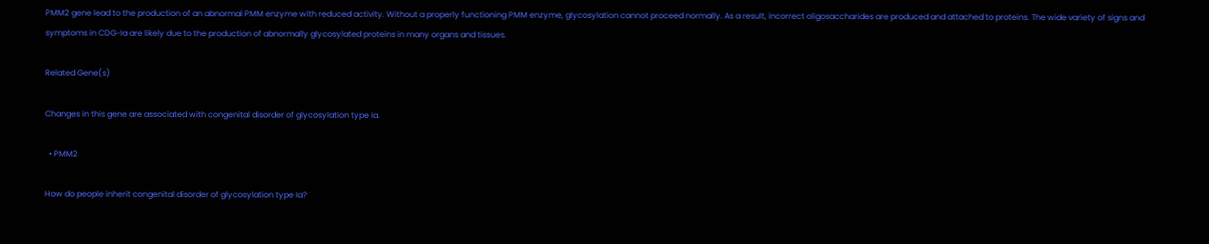PMM2 gene lead to the production of an abnormal PMM enzyme with reduced activity. Without a properly functioning PMM enzyme, glycosylation cannot proceed normally. As a result, incorrect oligosaccharides are produced and attached to proteins. The wide variety of signs and symptoms in CDG-Ia are likely due to the production of abnormally glycosylated proteins in many organs and tissues.

Related Gene(s)

Changes in this gene are associated with congenital disorder of glycosylation type Ia.

  • PMM2

How do people inherit congenital disorder of glycosylation type Ia?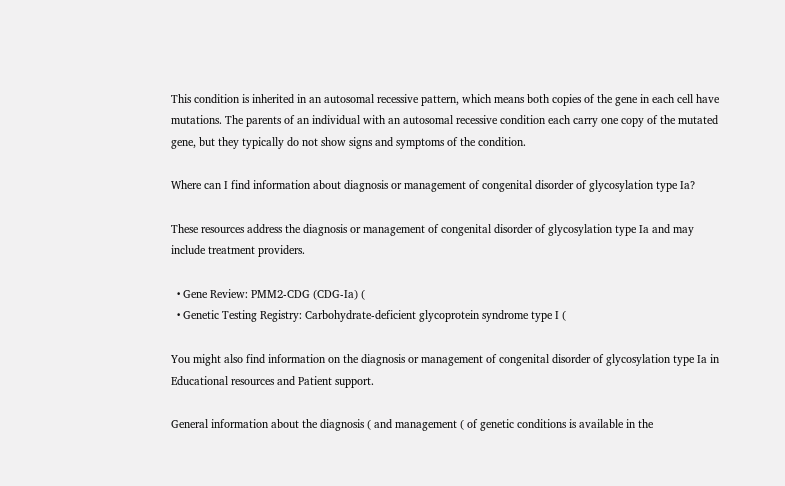This condition is inherited in an autosomal recessive pattern, which means both copies of the gene in each cell have mutations. The parents of an individual with an autosomal recessive condition each carry one copy of the mutated gene, but they typically do not show signs and symptoms of the condition.

Where can I find information about diagnosis or management of congenital disorder of glycosylation type Ia?

These resources address the diagnosis or management of congenital disorder of glycosylation type Ia and may include treatment providers.

  • Gene Review: PMM2-CDG (CDG-Ia) (
  • Genetic Testing Registry: Carbohydrate-deficient glycoprotein syndrome type I (

You might also find information on the diagnosis or management of congenital disorder of glycosylation type Ia in Educational resources and Patient support.

General information about the diagnosis ( and management ( of genetic conditions is available in the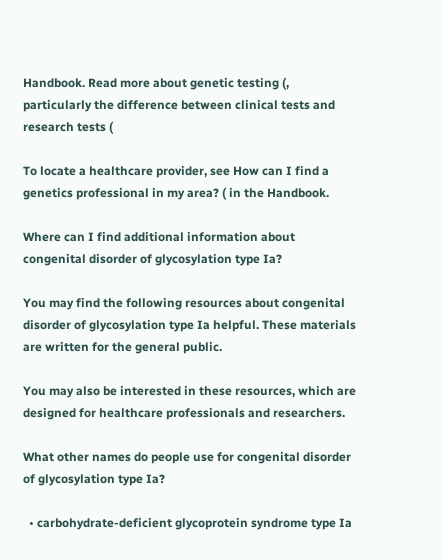Handbook. Read more about genetic testing (, particularly the difference between clinical tests and research tests (

To locate a healthcare provider, see How can I find a genetics professional in my area? ( in the Handbook.

Where can I find additional information about congenital disorder of glycosylation type Ia?

You may find the following resources about congenital disorder of glycosylation type Ia helpful. These materials are written for the general public.

You may also be interested in these resources, which are designed for healthcare professionals and researchers.

What other names do people use for congenital disorder of glycosylation type Ia?

  • carbohydrate-deficient glycoprotein syndrome type Ia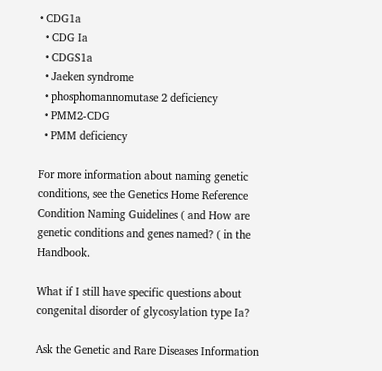• CDG1a
  • CDG Ia
  • CDGS1a
  • Jaeken syndrome
  • phosphomannomutase 2 deficiency
  • PMM2-CDG
  • PMM deficiency

For more information about naming genetic conditions, see the Genetics Home Reference Condition Naming Guidelines ( and How are genetic conditions and genes named? ( in the Handbook.

What if I still have specific questions about congenital disorder of glycosylation type Ia?

Ask the Genetic and Rare Diseases Information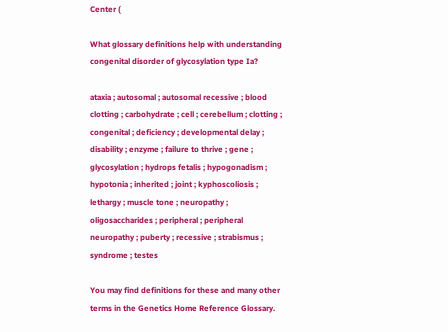Center (

What glossary definitions help with understanding congenital disorder of glycosylation type Ia?

ataxia ; autosomal ; autosomal recessive ; blood clotting ; carbohydrate ; cell ; cerebellum ; clotting ; congenital ; deficiency ; developmental delay ; disability ; enzyme ; failure to thrive ; gene ; glycosylation ; hydrops fetalis ; hypogonadism ; hypotonia ; inherited ; joint ; kyphoscoliosis ; lethargy ; muscle tone ; neuropathy ; oligosaccharides ; peripheral ; peripheral neuropathy ; puberty ; recessive ; strabismus ; syndrome ; testes

You may find definitions for these and many other terms in the Genetics Home Reference Glossary.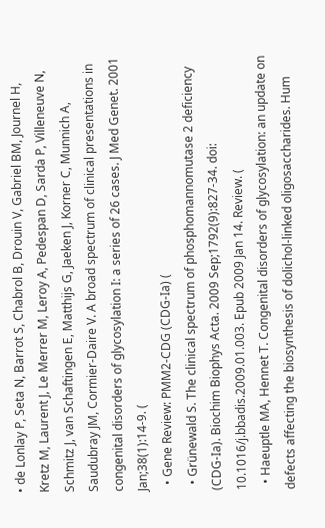• de Lonlay P, Seta N, Barrot S, Chabrol B, Drouin V, Gabriel BM, Journel H, Kretz M, Laurent J, Le Merrer M, Leroy A, Pedespan D, Sarda P, Villeneuve N, Schmitz J, van Schaftingen E, Matthijs G, Jaeken J, Korner C, Munnich A, Saudubray JM, Cormier-Daire V. A broad spectrum of clinical presentations in congenital disorders of glycosylation I: a series of 26 cases. J Med Genet. 2001 Jan;38(1):14-9. (
  • Gene Review: PMM2-CDG (CDG-Ia) (
  • Grünewald S. The clinical spectrum of phosphomannomutase 2 deficiency (CDG-Ia). Biochim Biophys Acta. 2009 Sep;1792(9):827-34. doi: 10.1016/j.bbadis.2009.01.003. Epub 2009 Jan 14. Review. (
  • Haeuptle MA, Hennet T. Congenital disorders of glycosylation: an update on defects affecting the biosynthesis of dolichol-linked oligosaccharides. Hum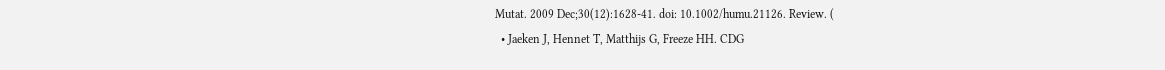Mutat. 2009 Dec;30(12):1628-41. doi: 10.1002/humu.21126. Review. (
  • Jaeken J, Hennet T, Matthijs G, Freeze HH. CDG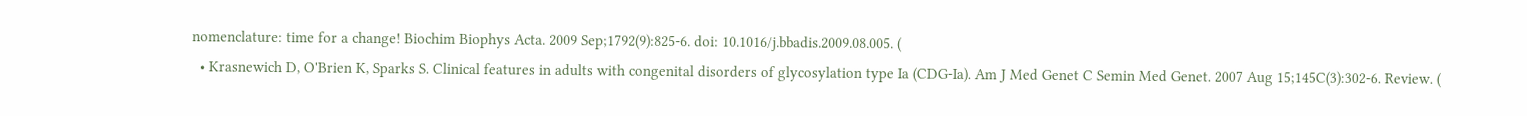nomenclature: time for a change! Biochim Biophys Acta. 2009 Sep;1792(9):825-6. doi: 10.1016/j.bbadis.2009.08.005. (
  • Krasnewich D, O'Brien K, Sparks S. Clinical features in adults with congenital disorders of glycosylation type Ia (CDG-Ia). Am J Med Genet C Semin Med Genet. 2007 Aug 15;145C(3):302-6. Review. (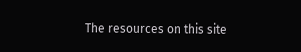The resources on this site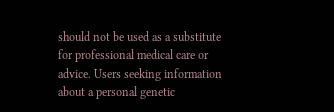should not be used as a substitute for professional medical care or advice. Users seeking information about a personal genetic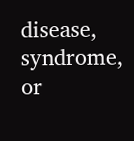disease, syndrome, or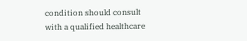condition should consult with a qualified healthcare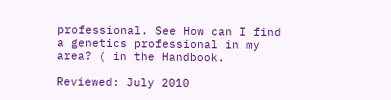professional. See How can I find a genetics professional in my area? ( in the Handbook.

Reviewed: July 2010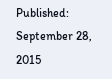Published: September 28, 2015